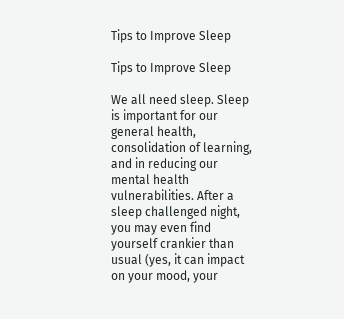Tips to Improve Sleep

Tips to Improve Sleep

We all need sleep. Sleep is important for our general health, consolidation of learning, and in reducing our mental health vulnerabilities. After a sleep challenged night, you may even find yourself crankier than usual (yes, it can impact on your mood, your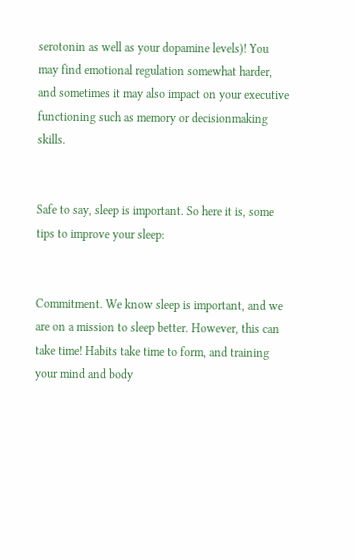serotonin as well as your dopamine levels)! You may find emotional regulation somewhat harder, and sometimes it may also impact on your executive functioning such as memory or decisionmaking skills.


Safe to say, sleep is important. So here it is, some tips to improve your sleep:


Commitment. We know sleep is important, and we are on a mission to sleep better. However, this can take time! Habits take time to form, and training your mind and body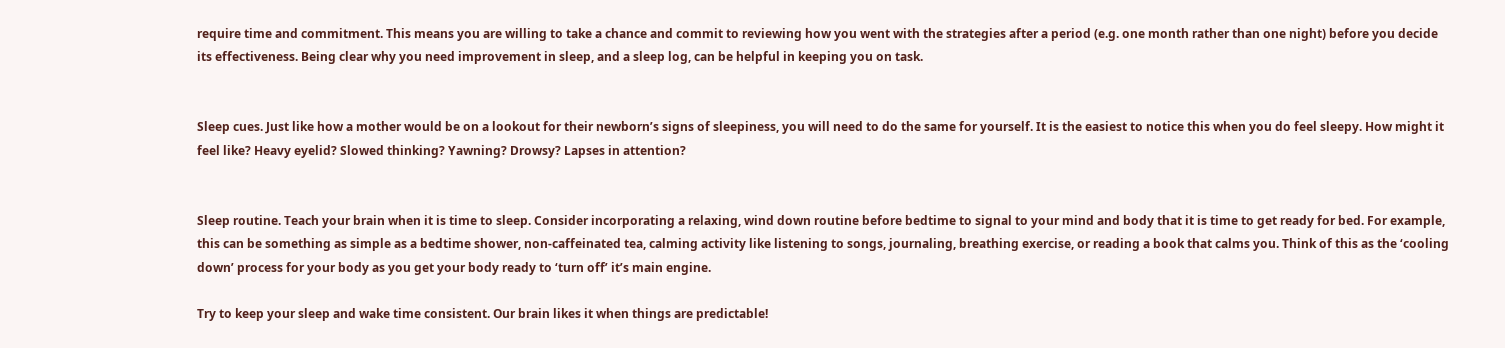require time and commitment. This means you are willing to take a chance and commit to reviewing how you went with the strategies after a period (e.g. one month rather than one night) before you decide its effectiveness. Being clear why you need improvement in sleep, and a sleep log, can be helpful in keeping you on task.


Sleep cues. Just like how a mother would be on a lookout for their newborn’s signs of sleepiness, you will need to do the same for yourself. It is the easiest to notice this when you do feel sleepy. How might it feel like? Heavy eyelid? Slowed thinking? Yawning? Drowsy? Lapses in attention?


Sleep routine. Teach your brain when it is time to sleep. Consider incorporating a relaxing, wind down routine before bedtime to signal to your mind and body that it is time to get ready for bed. For example, this can be something as simple as a bedtime shower, non-caffeinated tea, calming activity like listening to songs, journaling, breathing exercise, or reading a book that calms you. Think of this as the ‘cooling down’ process for your body as you get your body ready to ‘turn off’ it’s main engine.

Try to keep your sleep and wake time consistent. Our brain likes it when things are predictable!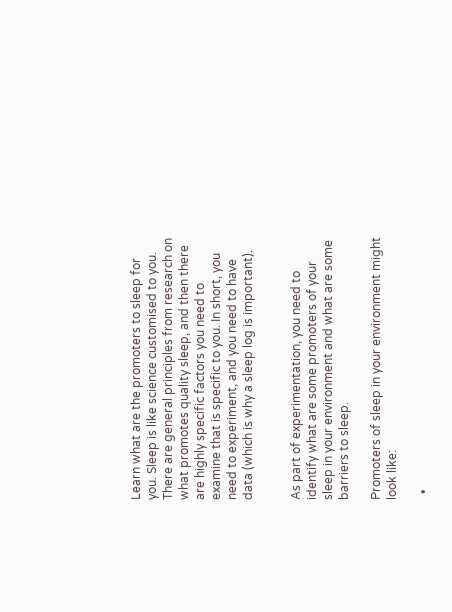Learn what are the promoters to sleep for you. Sleep is like science customised to you. There are general principles from research on what promotes quality sleep, and then there are highly specific factors you need to examine that is specific to you. In short, you need to experiment, and you need to have data (which is why a sleep log is important).


As part of experimentation, you need to identify what are some promoters of your sleep in your environment and what are some barriers to sleep.

Promoters of sleep in your environment might look like:

  •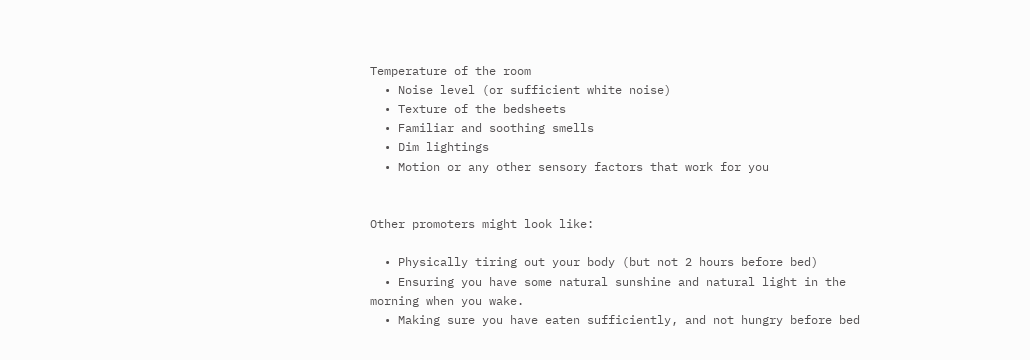Temperature of the room
  • Noise level (or sufficient white noise)
  • Texture of the bedsheets
  • Familiar and soothing smells
  • Dim lightings
  • Motion or any other sensory factors that work for you


Other promoters might look like:

  • Physically tiring out your body (but not 2 hours before bed)
  • Ensuring you have some natural sunshine and natural light in the morning when you wake.
  • Making sure you have eaten sufficiently, and not hungry before bed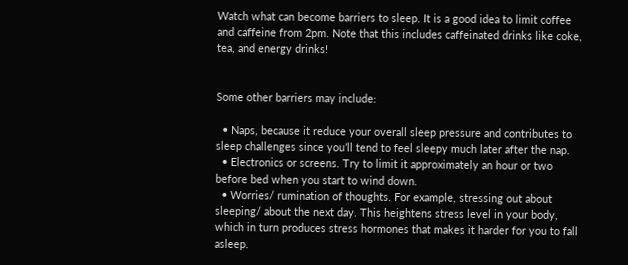Watch what can become barriers to sleep. It is a good idea to limit coffee and caffeine from 2pm. Note that this includes caffeinated drinks like coke, tea, and energy drinks!


Some other barriers may include:

  • Naps, because it reduce your overall sleep pressure and contributes to sleep challenges since you’ll tend to feel sleepy much later after the nap.
  • Electronics or screens. Try to limit it approximately an hour or two before bed when you start to wind down.
  • Worries/ rumination of thoughts. For example, stressing out about sleeping/ about the next day. This heightens stress level in your body, which in turn produces stress hormones that makes it harder for you to fall asleep.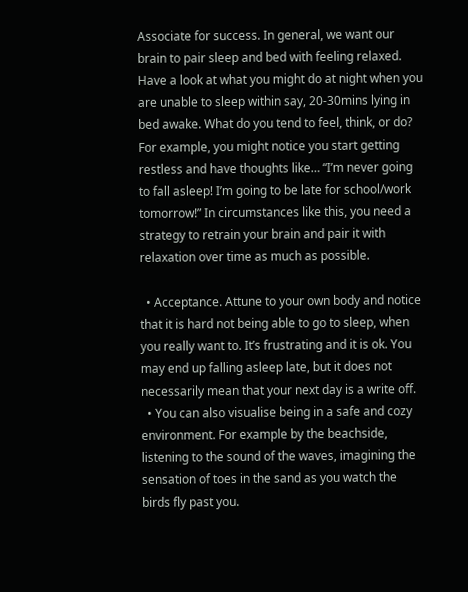Associate for success. In general, we want our brain to pair sleep and bed with feeling relaxed. Have a look at what you might do at night when you are unable to sleep within say, 20-30mins lying in bed awake. What do you tend to feel, think, or do? For example, you might notice you start getting restless and have thoughts like… “I’m never going to fall asleep! I’m going to be late for school/work tomorrow!” In circumstances like this, you need a strategy to retrain your brain and pair it with relaxation over time as much as possible.

  • Acceptance. Attune to your own body and notice that it is hard not being able to go to sleep, when you really want to. It’s frustrating and it is ok. You may end up falling asleep late, but it does not necessarily mean that your next day is a write off.
  • You can also visualise being in a safe and cozy environment. For example by the beachside, listening to the sound of the waves, imagining the sensation of toes in the sand as you watch the birds fly past you.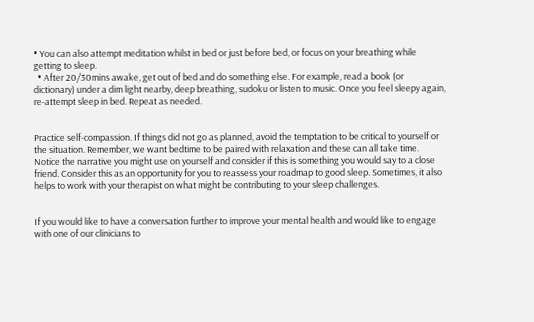• You can also attempt meditation whilst in bed or just before bed, or focus on your breathing while getting to sleep.
  • After 20/30mins awake, get out of bed and do something else. For example, read a book (or dictionary) under a dim light nearby, deep breathing, sudoku or listen to music. Once you feel sleepy again, re-attempt sleep in bed. Repeat as needed.


Practice self-compassion. If things did not go as planned, avoid the temptation to be critical to yourself or the situation. Remember, we want bedtime to be paired with relaxation and these can all take time. Notice the narrative you might use on yourself and consider if this is something you would say to a close friend. Consider this as an opportunity for you to reassess your roadmap to good sleep. Sometimes, it also helps to work with your therapist on what might be contributing to your sleep challenges.


If you would like to have a conversation further to improve your mental health and would like to engage with one of our clinicians to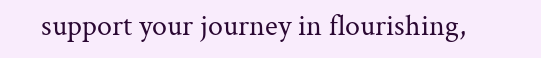support your journey in flourishing,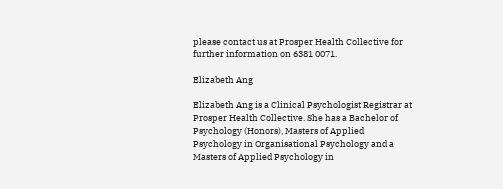please contact us at Prosper Health Collective for further information on 6381 0071.

Elizabeth Ang

Elizabeth Ang is a Clinical Psychologist Registrar at Prosper Health Collective. She has a Bachelor of Psychology (Honors), Masters of Applied Psychology in Organisational Psychology and a Masters of Applied Psychology in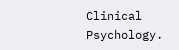Clinical Psychology.